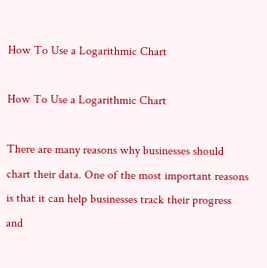How To Use a Logarithmic Chart

How To Use a Logarithmic Chart

There are many reasons why businesses should chart their data. One of the most important reasons is that it can help businesses track their progress and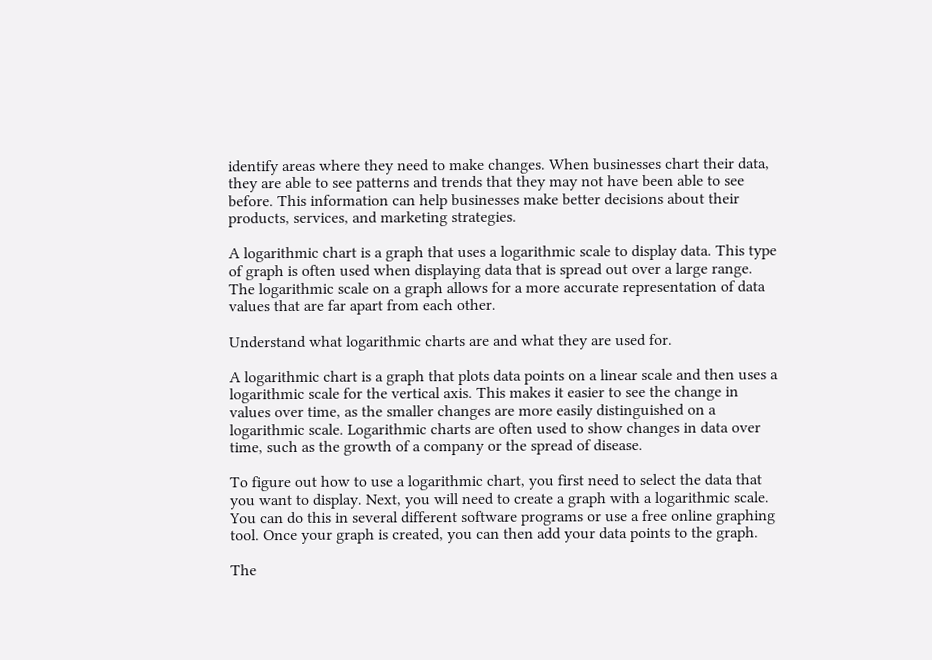identify areas where they need to make changes. When businesses chart their data, they are able to see patterns and trends that they may not have been able to see before. This information can help businesses make better decisions about their products, services, and marketing strategies.

A logarithmic chart is a graph that uses a logarithmic scale to display data. This type of graph is often used when displaying data that is spread out over a large range. The logarithmic scale on a graph allows for a more accurate representation of data values that are far apart from each other.

Understand what logarithmic charts are and what they are used for.

A logarithmic chart is a graph that plots data points on a linear scale and then uses a logarithmic scale for the vertical axis. This makes it easier to see the change in values over time, as the smaller changes are more easily distinguished on a logarithmic scale. Logarithmic charts are often used to show changes in data over time, such as the growth of a company or the spread of disease.

To figure out how to use a logarithmic chart, you first need to select the data that you want to display. Next, you will need to create a graph with a logarithmic scale. You can do this in several different software programs or use a free online graphing tool. Once your graph is created, you can then add your data points to the graph.

The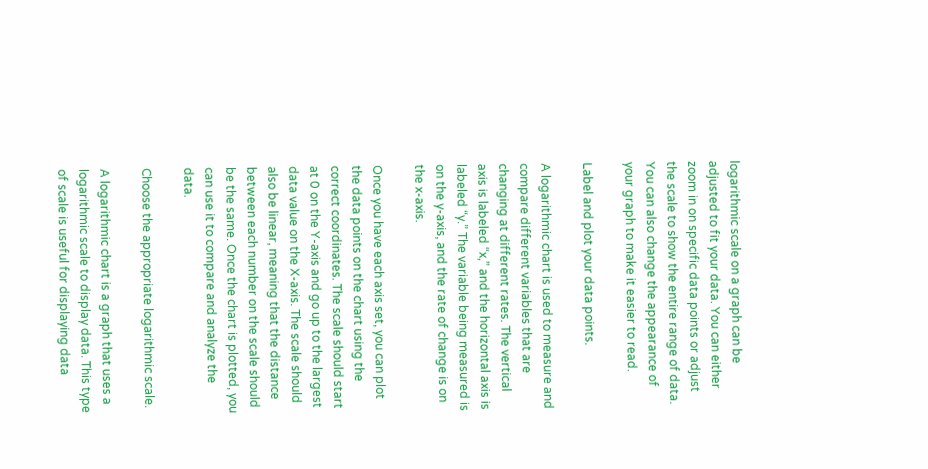logarithmic scale on a graph can be adjusted to fit your data. You can either zoom in on specific data points or adjust the scale to show the entire range of data. You can also change the appearance of your graph to make it easier to read.

Label and plot your data points.

A logarithmic chart is used to measure and compare different variables that are changing at different rates. The vertical axis is labeled “x,” and the horizontal axis is labeled “y.” The variable being measured is on the y-axis, and the rate of change is on the x-axis.

Once you have each axis set, you can plot the data points on the chart using the correct coordinates. The scale should start at 0 on the Y-axis and go up to the largest data value on the X-axis. The scale should also be linear, meaning that the distance between each number on the scale should be the same. Once the chart is plotted, you can use it to compare and analyze the data.

Choose the appropriate logarithmic scale.

A logarithmic chart is a graph that uses a logarithmic scale to display data. This type of scale is useful for displaying data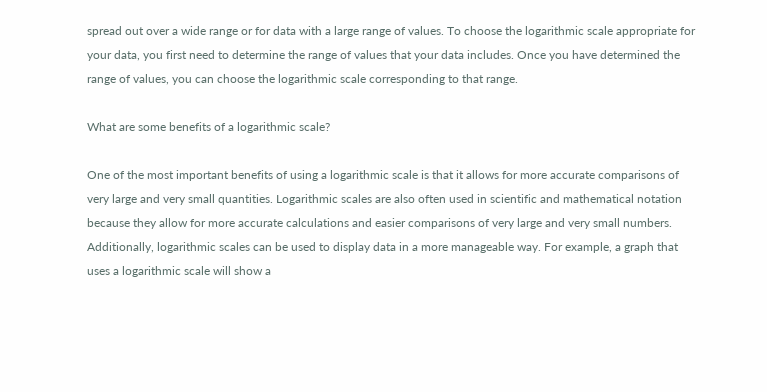spread out over a wide range or for data with a large range of values. To choose the logarithmic scale appropriate for your data, you first need to determine the range of values that your data includes. Once you have determined the range of values, you can choose the logarithmic scale corresponding to that range.

What are some benefits of a logarithmic scale?

One of the most important benefits of using a logarithmic scale is that it allows for more accurate comparisons of very large and very small quantities. Logarithmic scales are also often used in scientific and mathematical notation because they allow for more accurate calculations and easier comparisons of very large and very small numbers. Additionally, logarithmic scales can be used to display data in a more manageable way. For example, a graph that uses a logarithmic scale will show a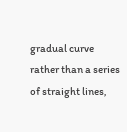gradual curve rather than a series of straight lines,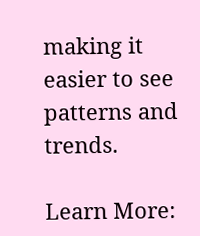making it easier to see patterns and trends.

Learn More: